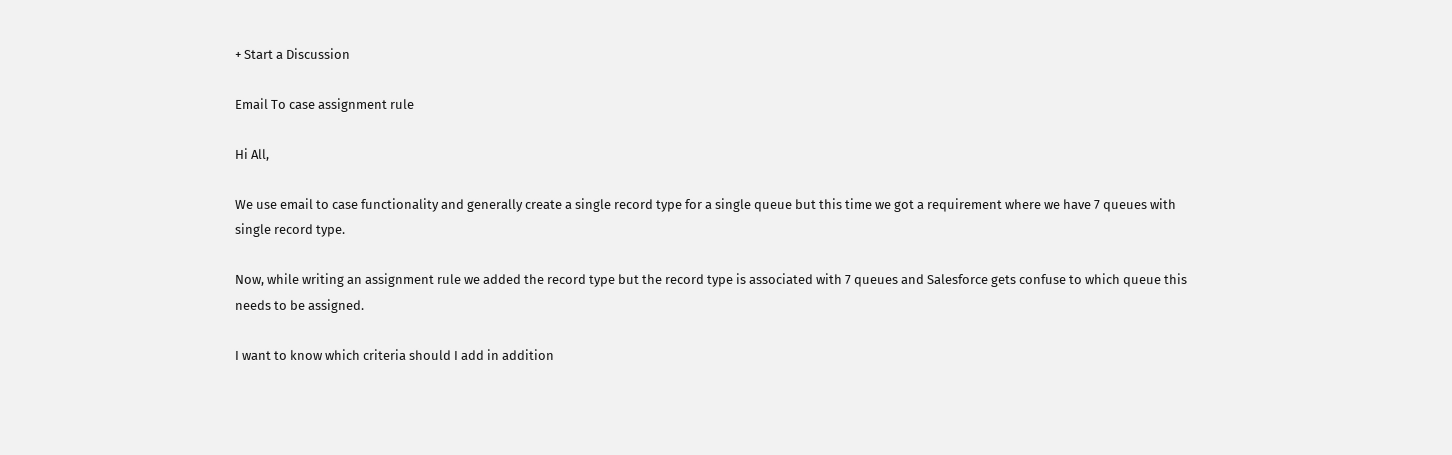+ Start a Discussion

Email To case assignment rule

Hi All,

We use email to case functionality and generally create a single record type for a single queue but this time we got a requirement where we have 7 queues with single record type.

Now, while writing an assignment rule we added the record type but the record type is associated with 7 queues and Salesforce gets confuse to which queue this needs to be assigned.

I want to know which criteria should I add in addition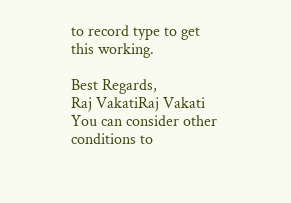to record type to get this working.

Best Regards,
Raj VakatiRaj Vakati
You can consider other conditions to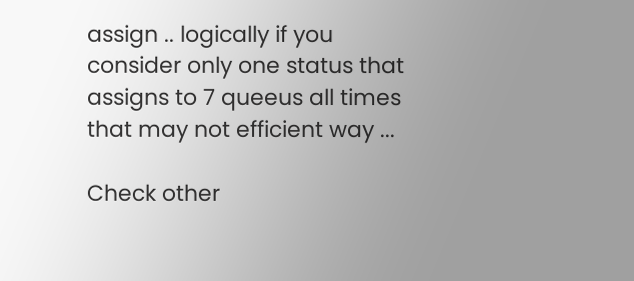assign .. logically if you consider only one status that assigns to 7 queeus all times that may not efficient way ...

Check other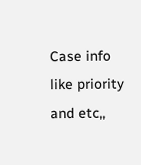Case info like priority and etc,,